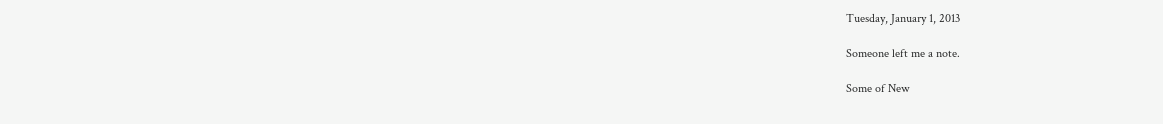Tuesday, January 1, 2013

Someone left me a note.

Some of New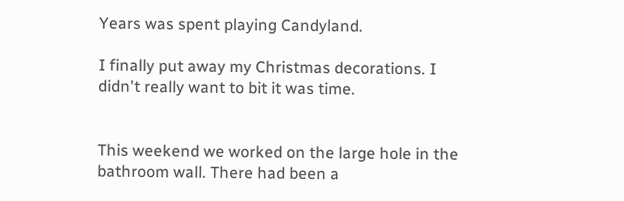Years was spent playing Candyland.

I finally put away my Christmas decorations. I didn't really want to bit it was time.


This weekend we worked on the large hole in the bathroom wall. There had been a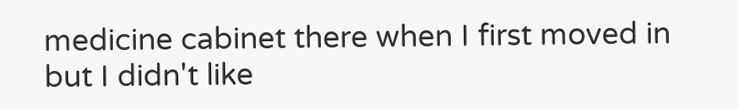medicine cabinet there when I first moved in but I didn't like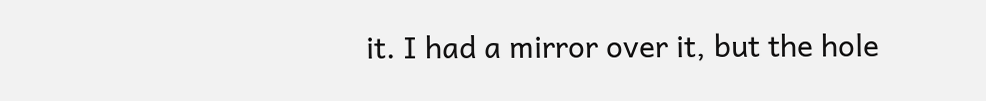it. I had a mirror over it, but the hole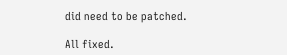did need to be patched.

All fixed.